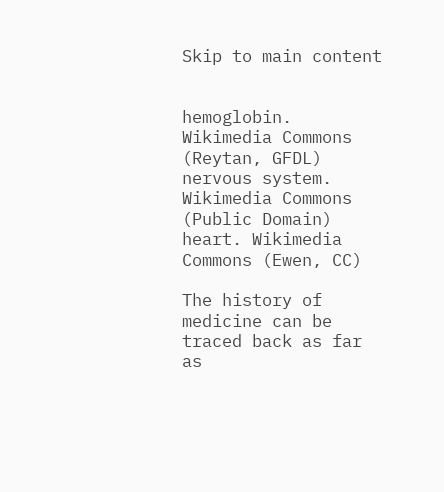Skip to main content


hemoglobin. Wikimedia Commons (Reytan, GFDL)
nervous system. Wikimedia Commons (Public Domain)
heart. Wikimedia Commons (Ewen, CC)

The history of medicine can be traced back as far as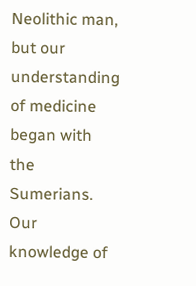Neolithic man, but our understanding of medicine began with the Sumerians. Our knowledge of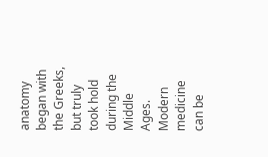anatomy began with the Greeks, but truly took hold during the Middle Ages. Modern medicine can be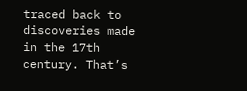traced back to discoveries made in the 17th century. That’s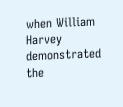when William Harvey demonstrated the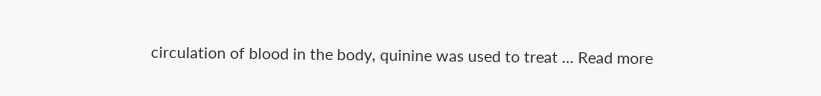circulation of blood in the body, quinine was used to treat ... Read more